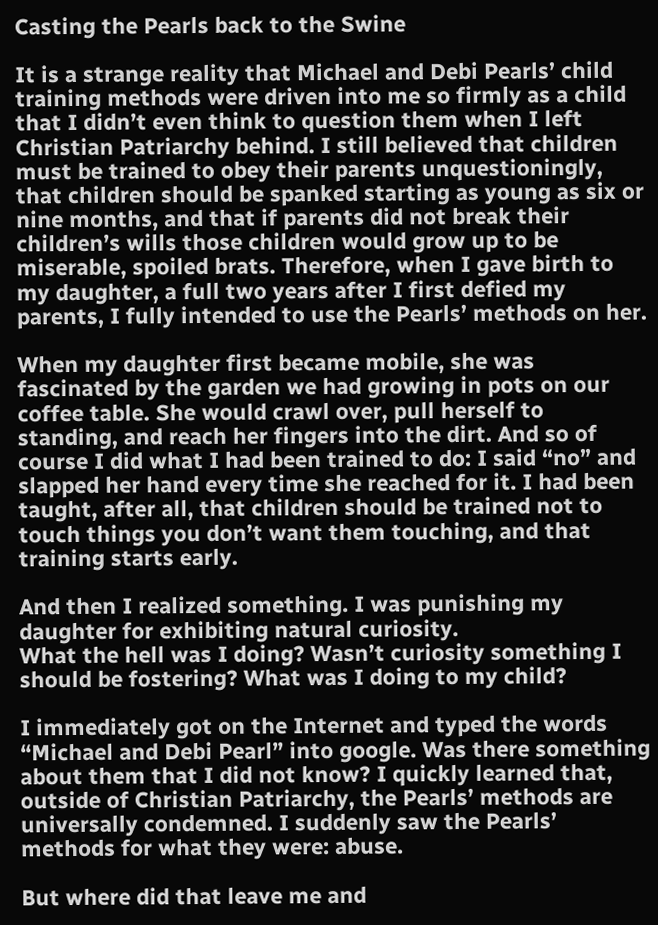Casting the Pearls back to the Swine

It is a strange reality that Michael and Debi Pearls’ child training methods were driven into me so firmly as a child that I didn’t even think to question them when I left Christian Patriarchy behind. I still believed that children must be trained to obey their parents unquestioningly, that children should be spanked starting as young as six or nine months, and that if parents did not break their children’s wills those children would grow up to be miserable, spoiled brats. Therefore, when I gave birth to my daughter, a full two years after I first defied my parents, I fully intended to use the Pearls’ methods on her.

When my daughter first became mobile, she was fascinated by the garden we had growing in pots on our coffee table. She would crawl over, pull herself to standing, and reach her fingers into the dirt. And so of course I did what I had been trained to do: I said “no” and slapped her hand every time she reached for it. I had been taught, after all, that children should be trained not to touch things you don’t want them touching, and that training starts early.

And then I realized something. I was punishing my daughter for exhibiting natural curiosity.
What the hell was I doing? Wasn’t curiosity something I should be fostering? What was I doing to my child?

I immediately got on the Internet and typed the words “Michael and Debi Pearl” into google. Was there something about them that I did not know? I quickly learned that, outside of Christian Patriarchy, the Pearls’ methods are universally condemned. I suddenly saw the Pearls’ methods for what they were: abuse.

But where did that leave me and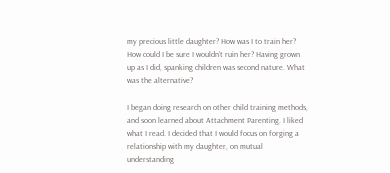my precious little daughter? How was I to train her? How could I be sure I wouldn’t ruin her? Having grown up as I did, spanking children was second nature. What was the alternative?

I began doing research on other child training methods, and soon learned about Attachment Parenting. I liked what I read. I decided that I would focus on forging a relationship with my daughter, on mutual understanding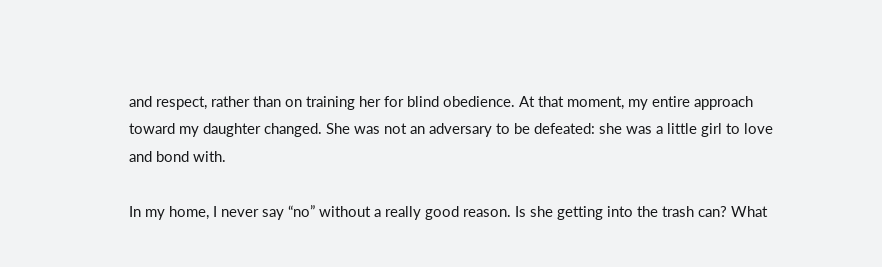and respect, rather than on training her for blind obedience. At that moment, my entire approach toward my daughter changed. She was not an adversary to be defeated: she was a little girl to love and bond with.

In my home, I never say “no” without a really good reason. Is she getting into the trash can? What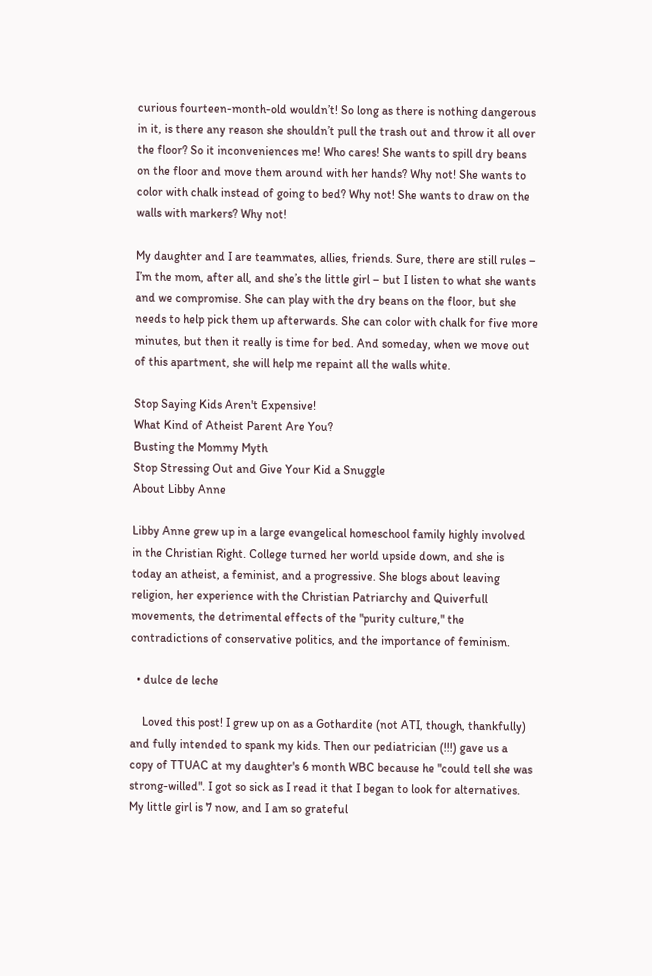curious fourteen-month-old wouldn’t! So long as there is nothing dangerous in it, is there any reason she shouldn’t pull the trash out and throw it all over the floor? So it inconveniences me! Who cares! She wants to spill dry beans on the floor and move them around with her hands? Why not! She wants to color with chalk instead of going to bed? Why not! She wants to draw on the walls with markers? Why not!

My daughter and I are teammates, allies, friends. Sure, there are still rules – I’m the mom, after all, and she’s the little girl – but I listen to what she wants and we compromise. She can play with the dry beans on the floor, but she needs to help pick them up afterwards. She can color with chalk for five more minutes, but then it really is time for bed. And someday, when we move out of this apartment, she will help me repaint all the walls white.

Stop Saying Kids Aren't Expensive!
What Kind of Atheist Parent Are You?
Busting the Mommy Myth
Stop Stressing Out and Give Your Kid a Snuggle
About Libby Anne

Libby Anne grew up in a large evangelical homeschool family highly involved in the Christian Right. College turned her world upside down, and she is today an atheist, a feminist, and a progressive. She blogs about leaving religion, her experience with the Christian Patriarchy and Quiverfull movements, the detrimental effects of the "purity culture," the contradictions of conservative politics, and the importance of feminism.

  • dulce de leche

    Loved this post! I grew up on as a Gothardite (not ATI, though, thankfully) and fully intended to spank my kids. Then our pediatrician (!!!) gave us a copy of TTUAC at my daughter's 6 month WBC because he "could tell she was strong-willed". I got so sick as I read it that I began to look for alternatives. My little girl is 7 now, and I am so grateful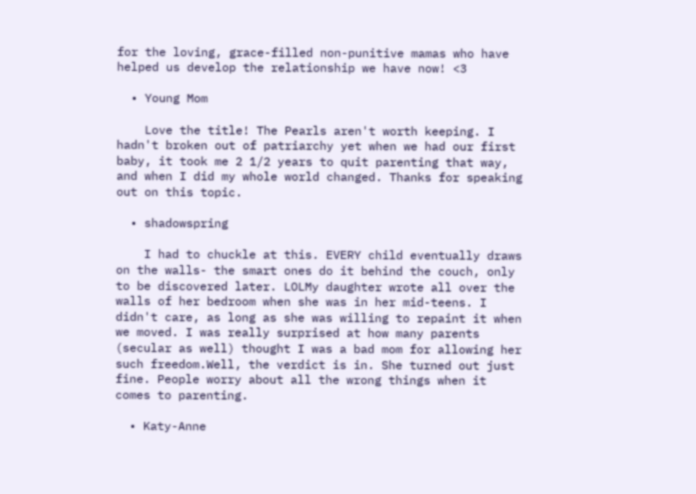for the loving, grace-filled non-punitive mamas who have helped us develop the relationship we have now! <3

  • Young Mom

    Love the title! The Pearls aren't worth keeping. I hadn't broken out of patriarchy yet when we had our first baby, it took me 2 1/2 years to quit parenting that way, and when I did my whole world changed. Thanks for speaking out on this topic.

  • shadowspring

    I had to chuckle at this. EVERY child eventually draws on the walls- the smart ones do it behind the couch, only to be discovered later. LOLMy daughter wrote all over the walls of her bedroom when she was in her mid-teens. I didn't care, as long as she was willing to repaint it when we moved. I was really surprised at how many parents (secular as well) thought I was a bad mom for allowing her such freedom.Well, the verdict is in. She turned out just fine. People worry about all the wrong things when it comes to parenting.

  • Katy-Anne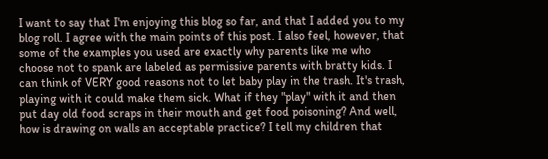I want to say that I'm enjoying this blog so far, and that I added you to my blog roll. I agree with the main points of this post. I also feel, however, that some of the examples you used are exactly why parents like me who choose not to spank are labeled as permissive parents with bratty kids. I can think of VERY good reasons not to let baby play in the trash. It's trash, playing with it could make them sick. What if they "play" with it and then put day old food scraps in their mouth and get food poisoning? And well, how is drawing on walls an acceptable practice? I tell my children that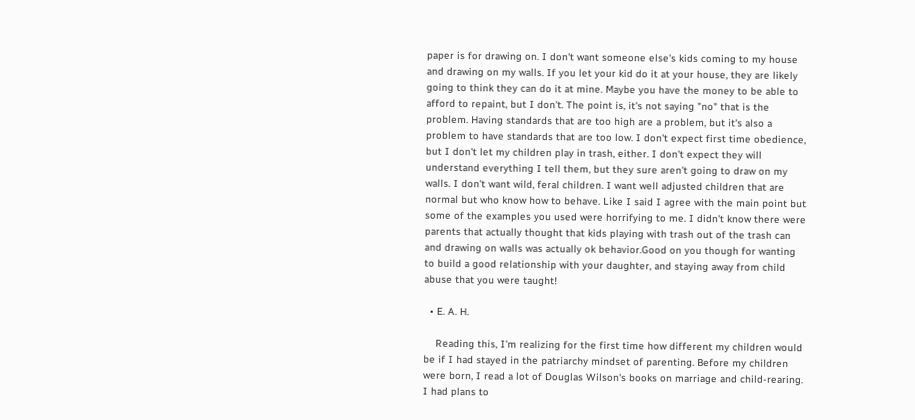paper is for drawing on. I don't want someone else's kids coming to my house and drawing on my walls. If you let your kid do it at your house, they are likely going to think they can do it at mine. Maybe you have the money to be able to afford to repaint, but I don't. The point is, it's not saying "no" that is the problem. Having standards that are too high are a problem, but it's also a problem to have standards that are too low. I don't expect first time obedience, but I don't let my children play in trash, either. I don't expect they will understand everything I tell them, but they sure aren't going to draw on my walls. I don't want wild, feral children. I want well adjusted children that are normal but who know how to behave. Like I said I agree with the main point but some of the examples you used were horrifying to me. I didn't know there were parents that actually thought that kids playing with trash out of the trash can and drawing on walls was actually ok behavior.Good on you though for wanting to build a good relationship with your daughter, and staying away from child abuse that you were taught!

  • E. A. H.

    Reading this, I'm realizing for the first time how different my children would be if I had stayed in the patriarchy mindset of parenting. Before my children were born, I read a lot of Douglas Wilson's books on marriage and child-rearing. I had plans to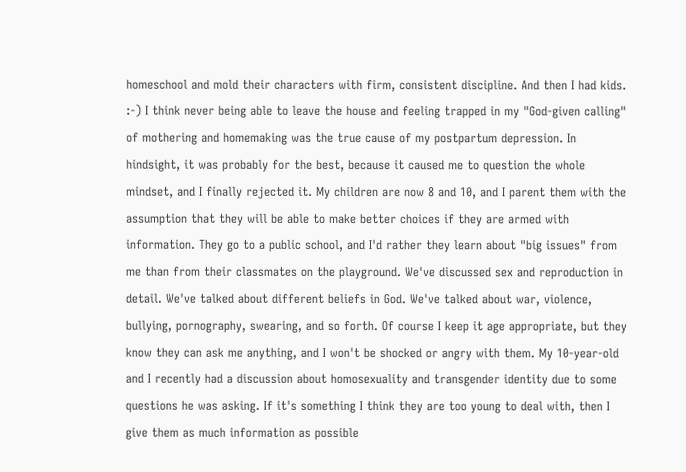homeschool and mold their characters with firm, consistent discipline. And then I had kids. :-) I think never being able to leave the house and feeling trapped in my "God-given calling" of mothering and homemaking was the true cause of my postpartum depression. In hindsight, it was probably for the best, because it caused me to question the whole mindset, and I finally rejected it. My children are now 8 and 10, and I parent them with the assumption that they will be able to make better choices if they are armed with information. They go to a public school, and I'd rather they learn about "big issues" from me than from their classmates on the playground. We've discussed sex and reproduction in detail. We've talked about different beliefs in God. We've talked about war, violence, bullying, pornography, swearing, and so forth. Of course I keep it age appropriate, but they know they can ask me anything, and I won't be shocked or angry with them. My 10-year-old and I recently had a discussion about homosexuality and transgender identity due to some questions he was asking. If it's something I think they are too young to deal with, then I give them as much information as possible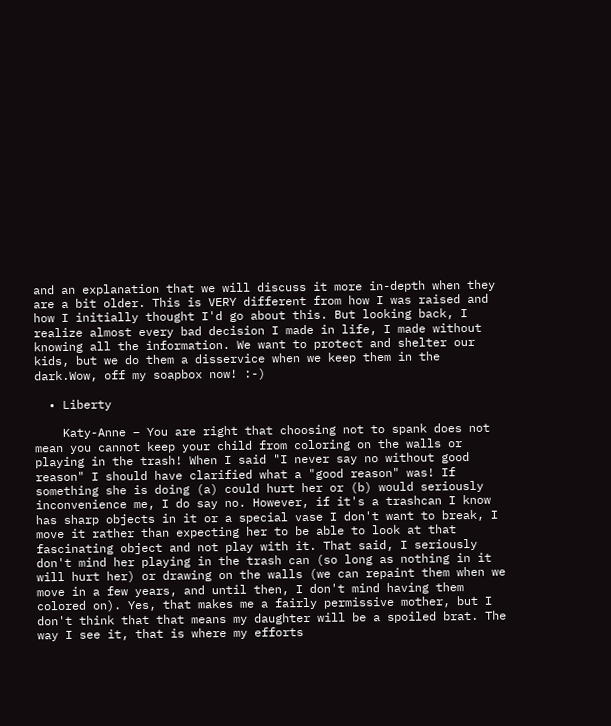and an explanation that we will discuss it more in-depth when they are a bit older. This is VERY different from how I was raised and how I initially thought I'd go about this. But looking back, I realize almost every bad decision I made in life, I made without knowing all the information. We want to protect and shelter our kids, but we do them a disservice when we keep them in the dark.Wow, off my soapbox now! :-)

  • Liberty

    Katy-Anne – You are right that choosing not to spank does not mean you cannot keep your child from coloring on the walls or playing in the trash! When I said "I never say no without good reason" I should have clarified what a "good reason" was! If something she is doing (a) could hurt her or (b) would seriously inconvenience me, I do say no. However, if it's a trashcan I know has sharp objects in it or a special vase I don't want to break, I move it rather than expecting her to be able to look at that fascinating object and not play with it. That said, I seriously don't mind her playing in the trash can (so long as nothing in it will hurt her) or drawing on the walls (we can repaint them when we move in a few years, and until then, I don't mind having them colored on). Yes, that makes me a fairly permissive mother, but I don't think that that means my daughter will be a spoiled brat. The way I see it, that is where my efforts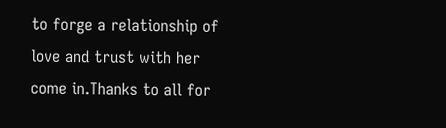to forge a relationship of love and trust with her come in.Thanks to all for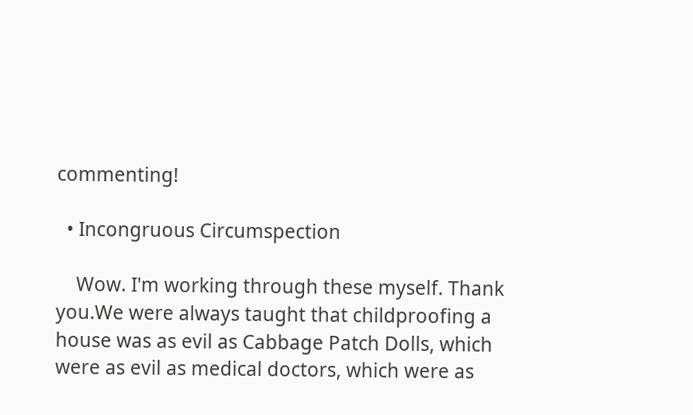commenting!

  • Incongruous Circumspection

    Wow. I'm working through these myself. Thank you.We were always taught that childproofing a house was as evil as Cabbage Patch Dolls, which were as evil as medical doctors, which were as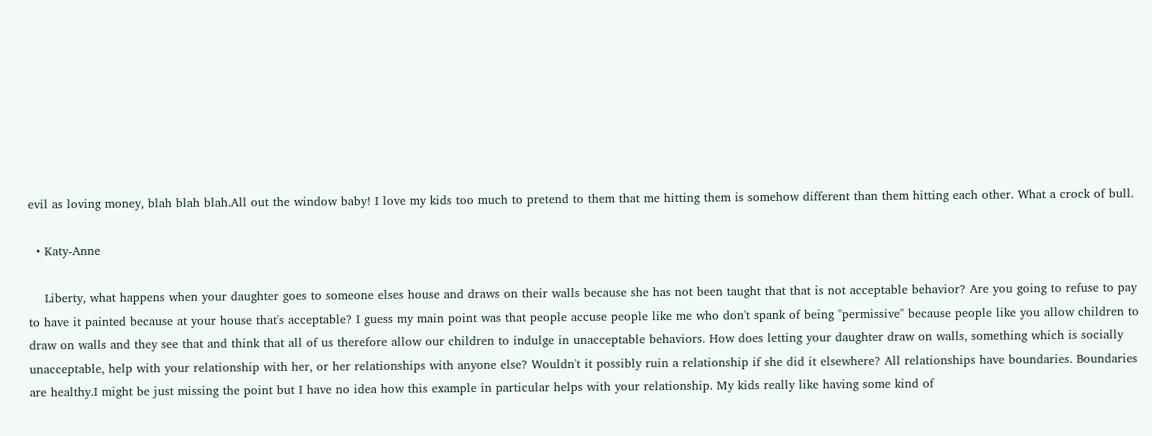evil as loving money, blah blah blah.All out the window baby! I love my kids too much to pretend to them that me hitting them is somehow different than them hitting each other. What a crock of bull.

  • Katy-Anne

    Liberty, what happens when your daughter goes to someone elses house and draws on their walls because she has not been taught that that is not acceptable behavior? Are you going to refuse to pay to have it painted because at your house that's acceptable? I guess my main point was that people accuse people like me who don't spank of being "permissive" because people like you allow children to draw on walls and they see that and think that all of us therefore allow our children to indulge in unacceptable behaviors. How does letting your daughter draw on walls, something which is socially unacceptable, help with your relationship with her, or her relationships with anyone else? Wouldn't it possibly ruin a relationship if she did it elsewhere? All relationships have boundaries. Boundaries are healthy.I might be just missing the point but I have no idea how this example in particular helps with your relationship. My kids really like having some kind of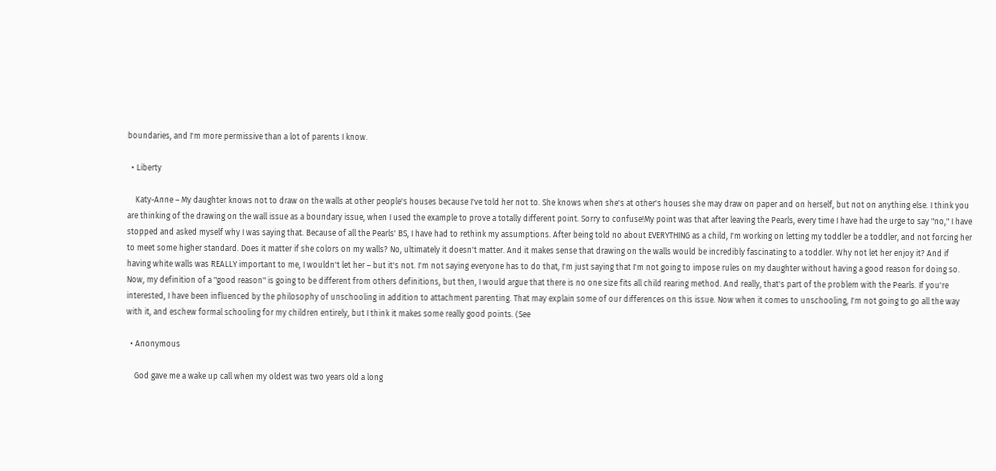boundaries, and I'm more permissive than a lot of parents I know.

  • Liberty

    Katy-Anne – My daughter knows not to draw on the walls at other people's houses because I've told her not to. She knows when she's at other's houses she may draw on paper and on herself, but not on anything else. I think you are thinking of the drawing on the wall issue as a boundary issue, when I used the example to prove a totally different point. Sorry to confuse!My point was that after leaving the Pearls, every time I have had the urge to say "no," I have stopped and asked myself why I was saying that. Because of all the Pearls' BS, I have had to rethink my assumptions. After being told no about EVERYTHING as a child, I'm working on letting my toddler be a toddler, and not forcing her to meet some higher standard. Does it matter if she colors on my walls? No, ultimately it doesn't matter. And it makes sense that drawing on the walls would be incredibly fascinating to a toddler. Why not let her enjoy it? And if having white walls was REALLY important to me, I wouldn't let her – but it's not. I'm not saying everyone has to do that, I'm just saying that I'm not going to impose rules on my daughter without having a good reason for doing so. Now, my definition of a "good reason" is going to be different from others definitions, but then, I would argue that there is no one size fits all child rearing method. And really, that's part of the problem with the Pearls. If you're interested, I have been influenced by the philosophy of unschooling in addition to attachment parenting. That may explain some of our differences on this issue. Now when it comes to unschooling, I'm not going to go all the way with it, and eschew formal schooling for my children entirely, but I think it makes some really good points. (See

  • Anonymous

    God gave me a wake up call when my oldest was two years old a long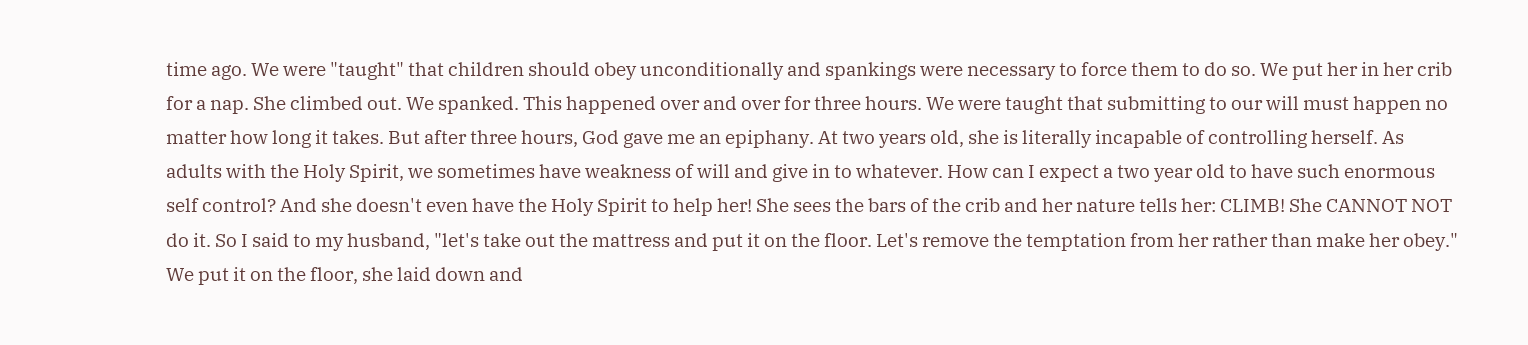time ago. We were "taught" that children should obey unconditionally and spankings were necessary to force them to do so. We put her in her crib for a nap. She climbed out. We spanked. This happened over and over for three hours. We were taught that submitting to our will must happen no matter how long it takes. But after three hours, God gave me an epiphany. At two years old, she is literally incapable of controlling herself. As adults with the Holy Spirit, we sometimes have weakness of will and give in to whatever. How can I expect a two year old to have such enormous self control? And she doesn't even have the Holy Spirit to help her! She sees the bars of the crib and her nature tells her: CLIMB! She CANNOT NOT do it. So I said to my husband, "let's take out the mattress and put it on the floor. Let's remove the temptation from her rather than make her obey." We put it on the floor, she laid down and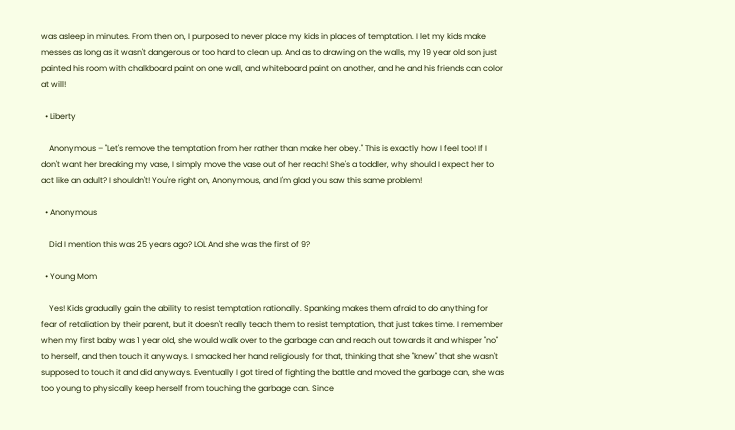was asleep in minutes. From then on, I purposed to never place my kids in places of temptation. I let my kids make messes as long as it wasn't dangerous or too hard to clean up. And as to drawing on the walls, my 19 year old son just painted his room with chalkboard paint on one wall, and whiteboard paint on another, and he and his friends can color at will!

  • Liberty

    Anonymous – "Let's remove the temptation from her rather than make her obey." This is exactly how I feel too! If I don't want her breaking my vase, I simply move the vase out of her reach! She's a toddler, why should I expect her to act like an adult? I shouldn't! You're right on, Anonymous, and I'm glad you saw this same problem!

  • Anonymous

    Did I mention this was 25 years ago? LOL And she was the first of 9?

  • Young Mom

    Yes! Kids gradually gain the ability to resist temptation rationally. Spanking makes them afraid to do anything for fear of retaliation by their parent, but it doesn't really teach them to resist temptation, that just takes time. I remember when my first baby was 1 year old, she would walk over to the garbage can and reach out towards it and whisper "no" to herself, and then touch it anyways. I smacked her hand religiously for that, thinking that she "knew" that she wasn't supposed to touch it and did anyways. Eventually I got tired of fighting the battle and moved the garbage can, she was too young to physically keep herself from touching the garbage can. Since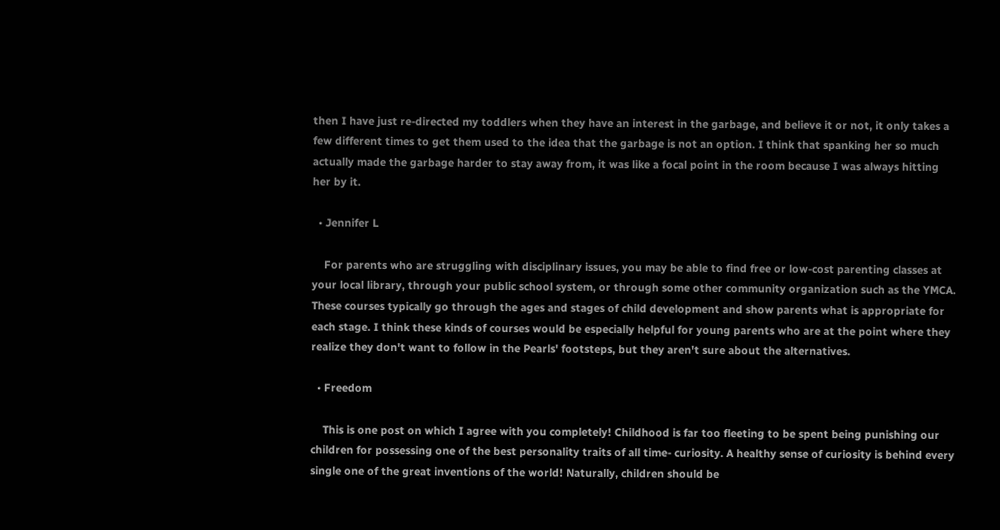then I have just re-directed my toddlers when they have an interest in the garbage, and believe it or not, it only takes a few different times to get them used to the idea that the garbage is not an option. I think that spanking her so much actually made the garbage harder to stay away from, it was like a focal point in the room because I was always hitting her by it.

  • Jennifer L

    For parents who are struggling with disciplinary issues, you may be able to find free or low-cost parenting classes at your local library, through your public school system, or through some other community organization such as the YMCA. These courses typically go through the ages and stages of child development and show parents what is appropriate for each stage. I think these kinds of courses would be especially helpful for young parents who are at the point where they realize they don't want to follow in the Pearls' footsteps, but they aren't sure about the alternatives.

  • Freedom

    This is one post on which I agree with you completely! Childhood is far too fleeting to be spent being punishing our children for possessing one of the best personality traits of all time- curiosity. A healthy sense of curiosity is behind every single one of the great inventions of the world! Naturally, children should be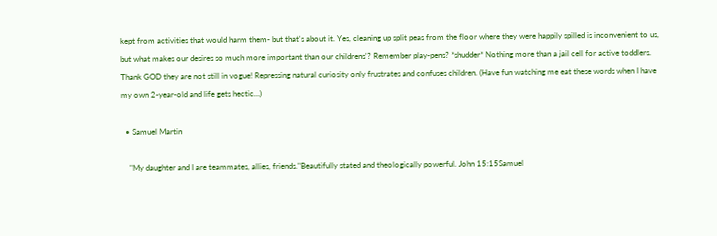kept from activities that would harm them- but that's about it. Yes, cleaning up split peas from the floor where they were happily spilled is inconvenient to us, but what makes our desires so much more important than our childrens'? Remember play-pens? *shudder* Nothing more than a jail cell for active toddlers. Thank GOD they are not still in vogue! Repressing natural curiosity only frustrates and confuses children. (Have fun watching me eat these words when I have my own 2-year-old and life gets hectic…)

  • Samuel Martin

    "My daughter and I are teammates, allies, friends."Beautifully stated and theologically powerful. John 15:15Samuel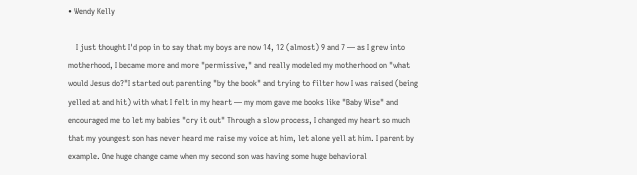• Wendy Kelly

    I just thought I'd pop in to say that my boys are now 14, 12 (almost) 9 and 7 — as I grew into motherhood, I became more and more "permissive," and really modeled my motherhood on "what would Jesus do?"I started out parenting "by the book" and trying to filter how I was raised (being yelled at and hit) with what I felt in my heart — my mom gave me books like "Baby Wise" and encouraged me to let my babies "cry it out" Through a slow process, I changed my heart so much that my youngest son has never heard me raise my voice at him, let alone yell at him. I parent by example. One huge change came when my second son was having some huge behavioral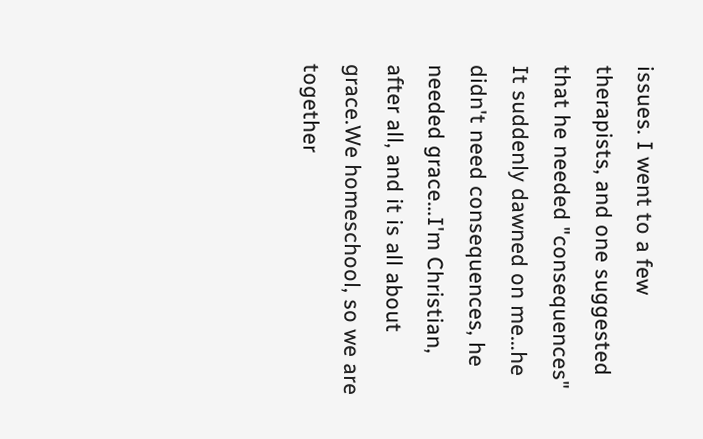issues. I went to a few therapists, and one suggested that he needed "consequences" It suddenly dawned on me…he didn't need consequences, he needed grace…I'm Christian, after all, and it is all about grace.We homeschool, so we are together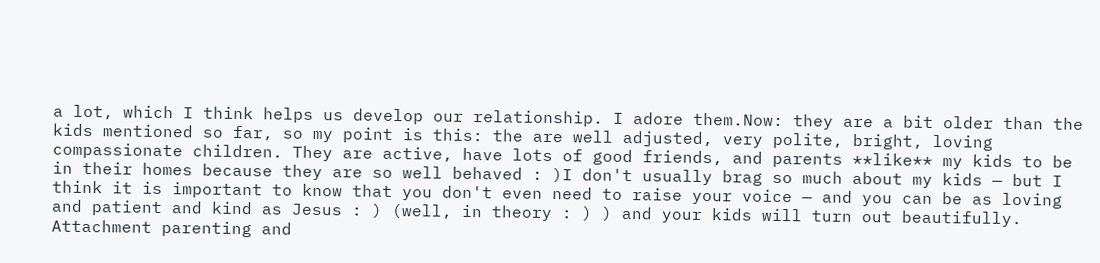a lot, which I think helps us develop our relationship. I adore them.Now: they are a bit older than the kids mentioned so far, so my point is this: the are well adjusted, very polite, bright, loving compassionate children. They are active, have lots of good friends, and parents **like** my kids to be in their homes because they are so well behaved : )I don't usually brag so much about my kids — but I think it is important to know that you don't even need to raise your voice — and you can be as loving and patient and kind as Jesus : ) (well, in theory : ) ) and your kids will turn out beautifully. Attachment parenting and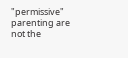"permissive" parenting are not the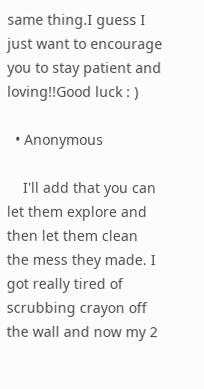same thing.I guess I just want to encourage you to stay patient and loving!!Good luck : )

  • Anonymous

    I'll add that you can let them explore and then let them clean the mess they made. I got really tired of scrubbing crayon off the wall and now my 2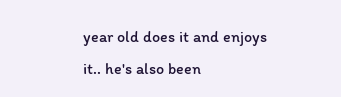year old does it and enjoys it.. he's also been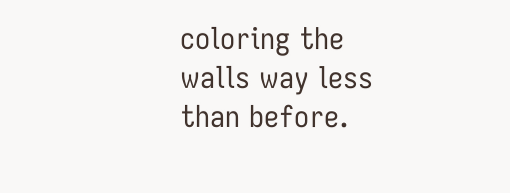coloring the walls way less than before.